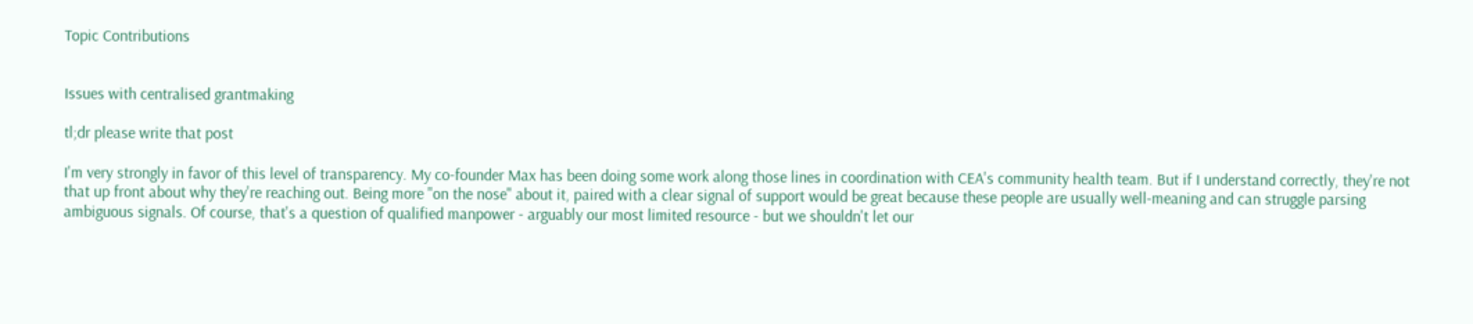Topic Contributions


Issues with centralised grantmaking

tl;dr please write that post

I'm very strongly in favor of this level of transparency. My co-founder Max has been doing some work along those lines in coordination with CEA's community health team. But if I understand correctly, they're not that up front about why they're reaching out. Being more "on the nose" about it, paired with a clear signal of support would be great because these people are usually well-meaning and can struggle parsing ambiguous signals. Of course, that's a question of qualified manpower - arguably our most limited resource - but we shouldn't let our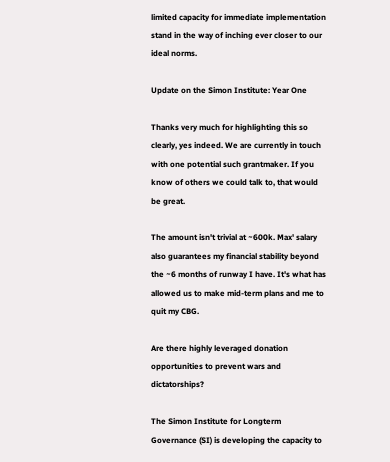limited capacity for immediate implementation stand in the way of inching ever closer to our ideal norms.

Update on the Simon Institute: Year One

Thanks very much for highlighting this so clearly, yes indeed. We are currently in touch with one potential such grantmaker. If you know of others we could talk to, that would be great.

The amount isn't trivial at ~600k. Max' salary also guarantees my financial stability beyond the ~6 months of runway I have. It's what has allowed us to make mid-term plans and me to quit my CBG.

Are there highly leveraged donation opportunities to prevent wars and dictatorships?

The Simon Institute for Longterm Governance (SI) is developing the capacity to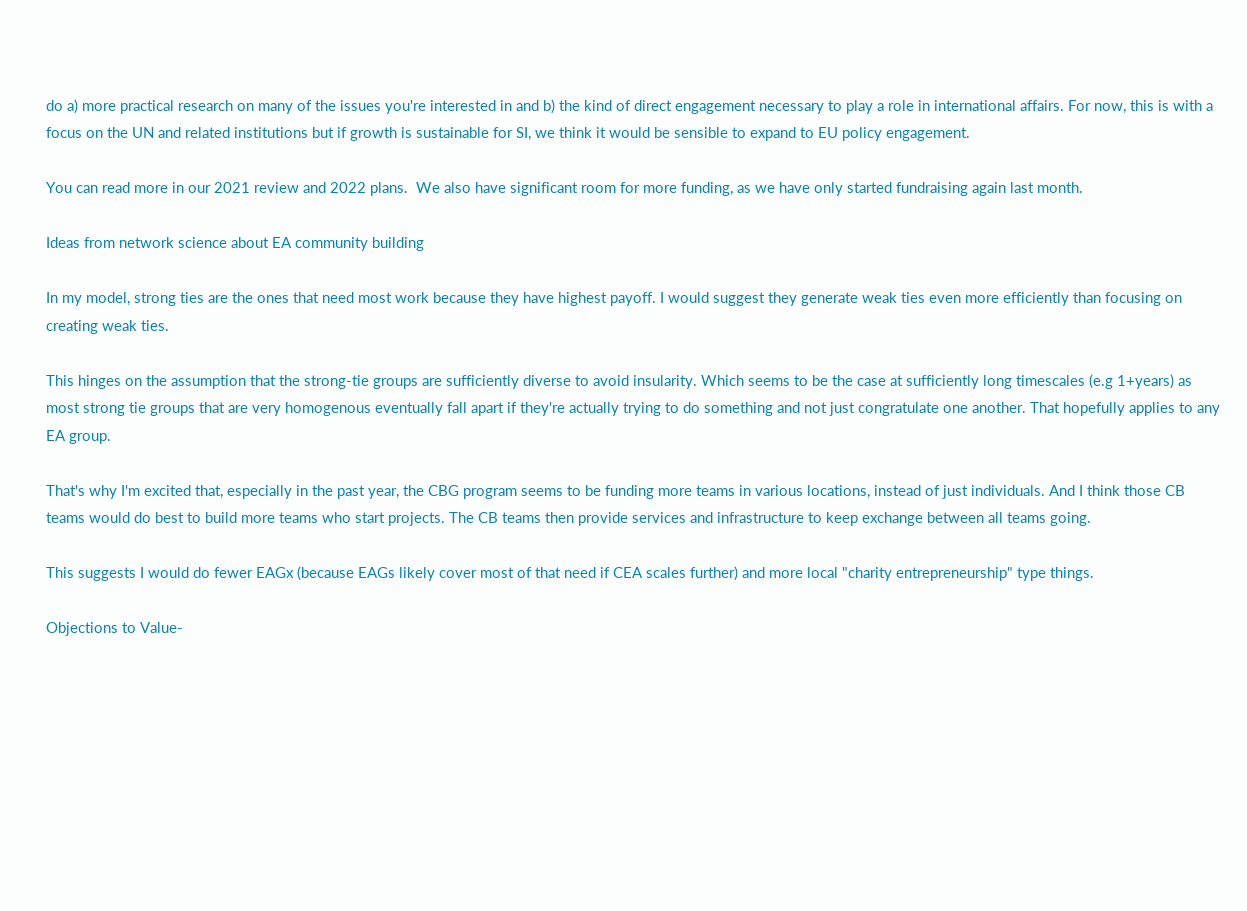do a) more practical research on many of the issues you're interested in and b) the kind of direct engagement necessary to play a role in international affairs. For now, this is with a focus on the UN and related institutions but if growth is sustainable for SI, we think it would be sensible to expand to EU policy engagement.

You can read more in our 2021 review and 2022 plans.  We also have significant room for more funding, as we have only started fundraising again last month.

Ideas from network science about EA community building

In my model, strong ties are the ones that need most work because they have highest payoff. I would suggest they generate weak ties even more efficiently than focusing on creating weak ties.

This hinges on the assumption that the strong-tie groups are sufficiently diverse to avoid insularity. Which seems to be the case at sufficiently long timescales (e.g 1+years) as most strong tie groups that are very homogenous eventually fall apart if they're actually trying to do something and not just congratulate one another. That hopefully applies to any EA group.

That's why I'm excited that, especially in the past year, the CBG program seems to be funding more teams in various locations, instead of just individuals. And I think those CB teams would do best to build more teams who start projects. The CB teams then provide services and infrastructure to keep exchange between all teams going.

This suggests I would do fewer EAGx (because EAGs likely cover most of that need if CEA scales further) and more local "charity entrepreneurship" type things.

Objections to Value-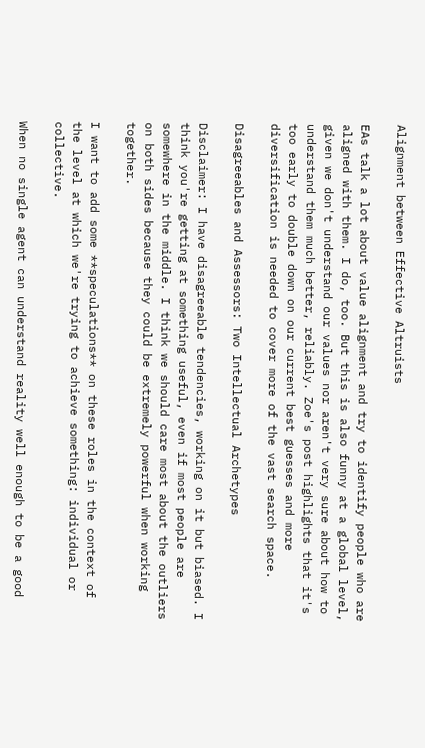Alignment between Effective Altruists

EAs talk a lot about value alignment and try to identify people who are aligned with them. I do, too. But this is also funny at a global level, given we don't understand our values nor aren't very sure about how to understand them much better, reliably. Zoe's post highlights that it's too early to double down on our current best guesses and more diversification is needed to cover more of the vast search space.

Disagreeables and Assessors: Two Intellectual Archetypes

Disclaimer: I have disagreeable tendencies, working on it but biased. I think you're getting at something useful, even if most people are somewhere in the middle. I think we should care most about the outliers on both sides because they could be extremely powerful when working together.

I want to add some **speculations** on these roles in the context of the level at which we're trying to achieve something: individual or collective.

When no single agent can understand reality well enough to be a good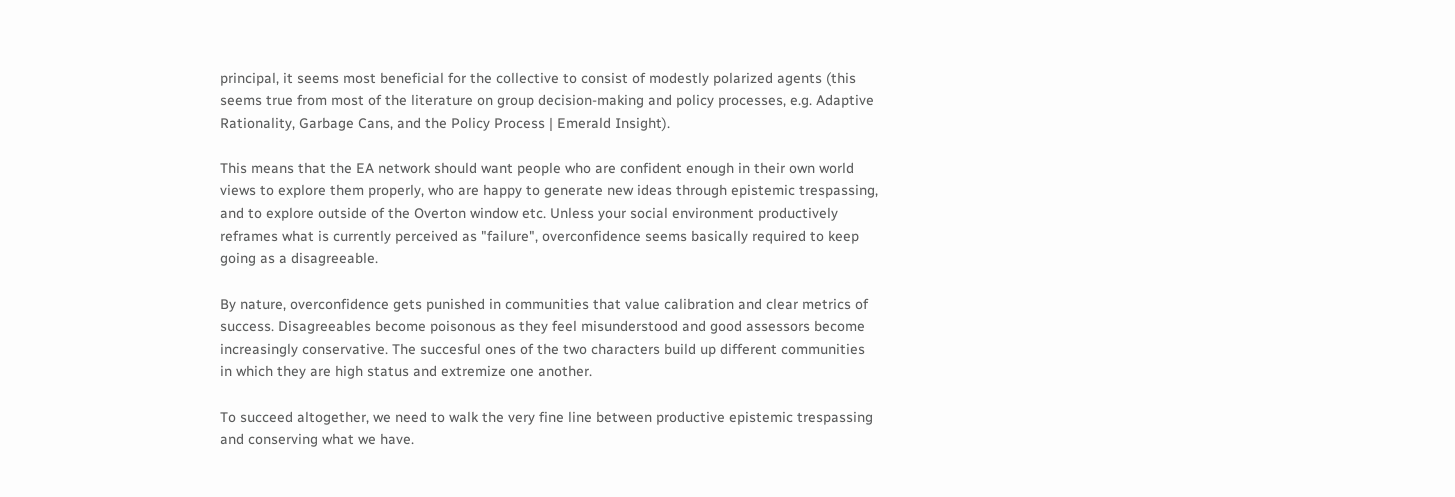principal, it seems most beneficial for the collective to consist of modestly polarized agents (this seems true from most of the literature on group decision-making and policy processes, e.g. Adaptive Rationality, Garbage Cans, and the Policy Process | Emerald Insight).

This means that the EA network should want people who are confident enough in their own world views to explore them properly, who are happy to generate new ideas through epistemic trespassing, and to explore outside of the Overton window etc. Unless your social environment productively reframes what is currently perceived as "failure", overconfidence seems basically required to keep going as a disagreeable.

By nature, overconfidence gets punished in communities that value calibration and clear metrics of success. Disagreeables become poisonous as they feel misunderstood and good assessors become increasingly conservative. The succesful ones of the two characters build up different communities in which they are high status and extremize one another.

To succeed altogether, we need to walk the very fine line between productive epistemic trespassing and conserving what we have.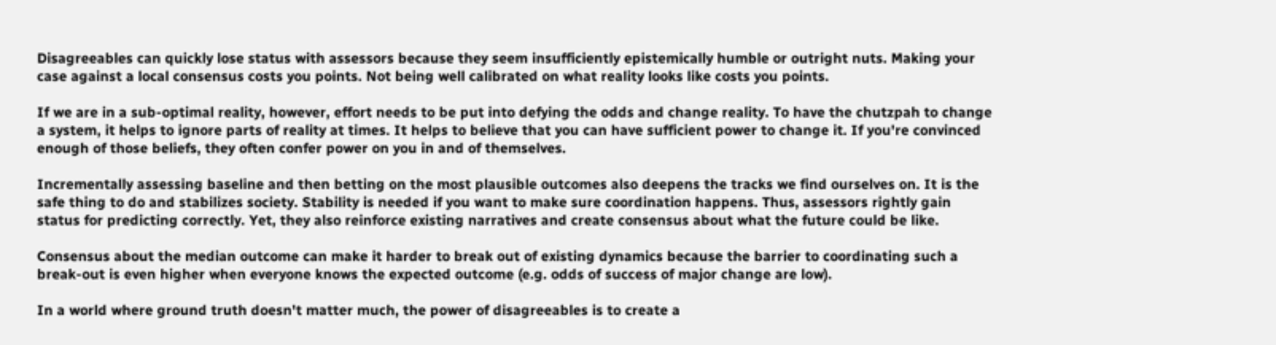Disagreeables can quickly lose status with assessors because they seem insufficiently epistemically humble or outright nuts. Making your case against a local consensus costs you points. Not being well calibrated on what reality looks like costs you points.

If we are in a sub-optimal reality, however, effort needs to be put into defying the odds and change reality. To have the chutzpah to change a system, it helps to ignore parts of reality at times. It helps to believe that you can have sufficient power to change it. If you're convinced enough of those beliefs, they often confer power on you in and of themselves.

Incrementally assessing baseline and then betting on the most plausible outcomes also deepens the tracks we find ourselves on. It is the safe thing to do and stabilizes society. Stability is needed if you want to make sure coordination happens. Thus, assessors rightly gain status for predicting correctly. Yet, they also reinforce existing narratives and create consensus about what the future could be like.

Consensus about the median outcome can make it harder to break out of existing dynamics because the barrier to coordinating such a break-out is even higher when everyone knows the expected outcome (e.g. odds of success of major change are low).

In a world where ground truth doesn't matter much, the power of disagreeables is to create a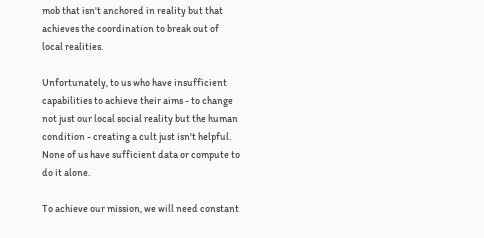mob that isn't anchored in reality but that achieves the coordination to break out of local realities.

Unfortunately, to us who have insufficient capabilities to achieve their aims - to change not just our local social reality but the human condition - creating a cult just isn't helpful. None of us have sufficient data or compute to do it alone.

To achieve our mission, we will need constant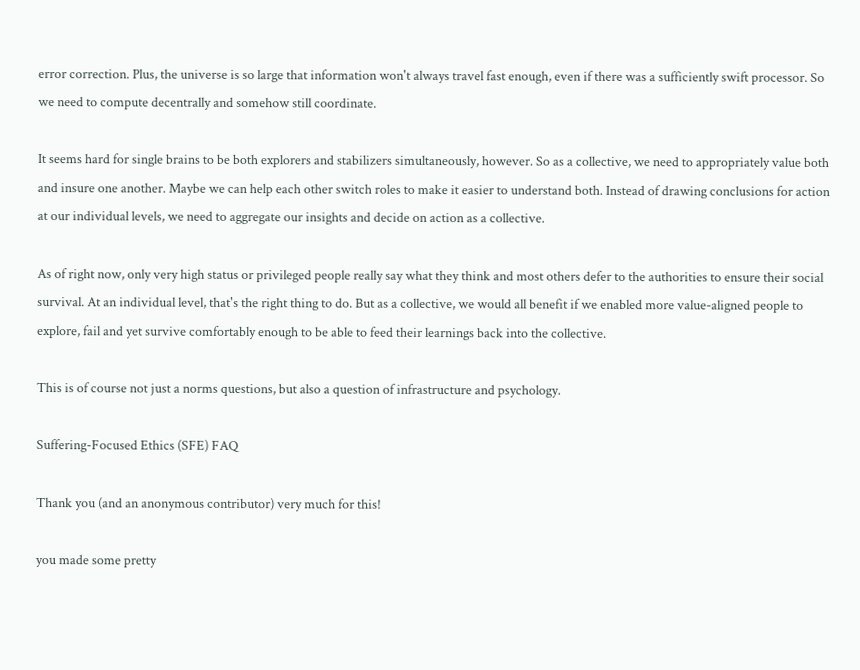error correction. Plus, the universe is so large that information won't always travel fast enough, even if there was a sufficiently swift processor. So we need to compute decentrally and somehow still coordinate.

It seems hard for single brains to be both explorers and stabilizers simultaneously, however. So as a collective, we need to appropriately value both and insure one another. Maybe we can help each other switch roles to make it easier to understand both. Instead of drawing conclusions for action at our individual levels, we need to aggregate our insights and decide on action as a collective.

As of right now, only very high status or privileged people really say what they think and most others defer to the authorities to ensure their social survival. At an individual level, that's the right thing to do. But as a collective, we would all benefit if we enabled more value-aligned people to explore, fail and yet survive comfortably enough to be able to feed their learnings back into the collective.

This is of course not just a norms questions, but also a question of infrastructure and psychology.

Suffering-Focused Ethics (SFE) FAQ

Thank you (and an anonymous contributor) very much for this!

you made some pretty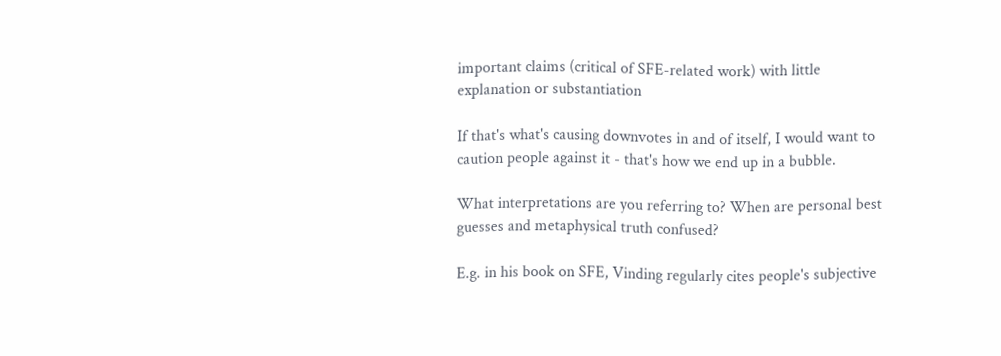important claims (critical of SFE-related work) with little explanation or substantiation

If that's what's causing downvotes in and of itself, I would want to caution people against it - that's how we end up in a bubble.

What interpretations are you referring to? When are personal best guesses and metaphysical truth confused?

E.g. in his book on SFE, Vinding regularly cites people's subjective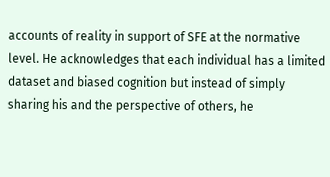accounts of reality in support of SFE at the normative level. He acknowledges that each individual has a limited dataset and biased cognition but instead of simply sharing his and the perspective of others, he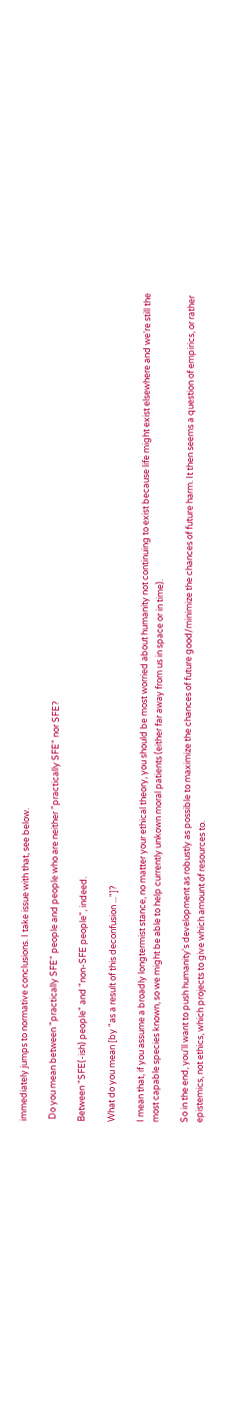immediately jumps to normative conclusions. I take issue with that, see below.

 Do you mean between "practically SFE" people and people who are neither "practically SFE" nor SFE?

Between "SFE(-ish) people" and "non-SFE people", indeed.

What do you mean [by "as a result of this deconfusion ..."]?

I mean that, if you assume a broadly longtermist stance, no matter your ethical theory, you should be most worried about humanity not continuing to exist because life might exist elsewhere and we're still the most capable species known, so we might be able to help currently unkown moral patients (either far away from us in space or in time).

So in the end, you'll want to push humanity's development as robustly as possible to maximize the chances of future good/minimize the chances of future harm. It then seems a question of empirics, or rather epistemics, not ethics, which projects to give which amount of resources to.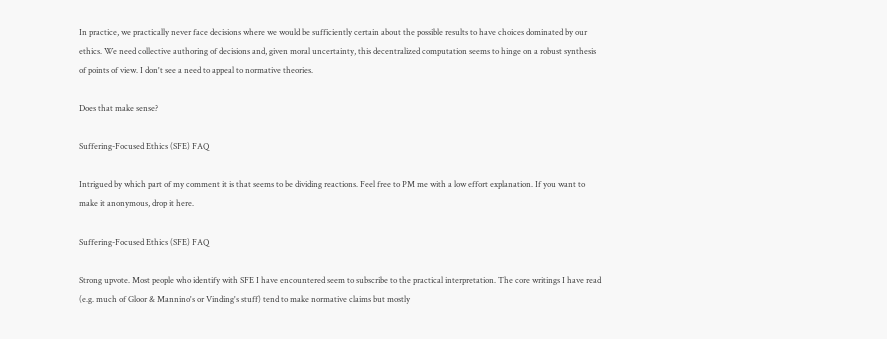In practice, we practically never face decisions where we would be sufficiently certain about the possible results to have choices dominated by our ethics. We need collective authoring of decisions and, given moral uncertainty, this decentralized computation seems to hinge on a robust synthesis of points of view. I don't see a need to appeal to normative theories.

Does that make sense?

Suffering-Focused Ethics (SFE) FAQ

Intrigued by which part of my comment it is that seems to be dividing reactions. Feel free to PM me with a low effort explanation. If you want to make it anonymous, drop it here.

Suffering-Focused Ethics (SFE) FAQ

Strong upvote. Most people who identify with SFE I have encountered seem to subscribe to the practical interpretation. The core writings I have read (e.g. much of Gloor & Mannino's or Vinding's stuff) tend to make normative claims but mostly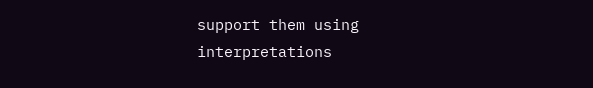support them using interpretations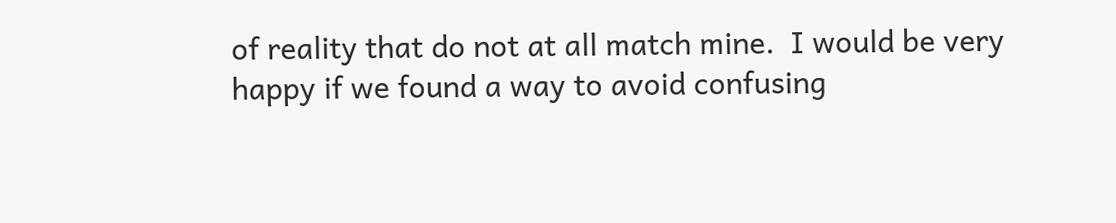of reality that do not at all match mine.  I would be very happy if we found a way to avoid confusing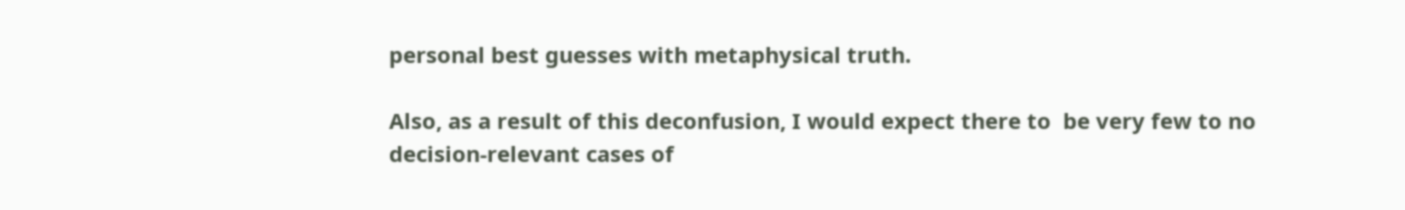personal best guesses with metaphysical truth.

Also, as a result of this deconfusion, I would expect there to  be very few to no decision-relevant cases of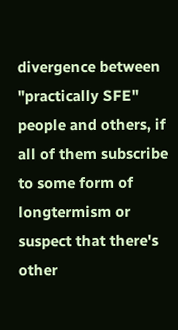divergence between "practically SFE" people and others, if all of them subscribe to some form of longtermism or suspect that there's other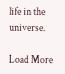life in the universe.

Load More